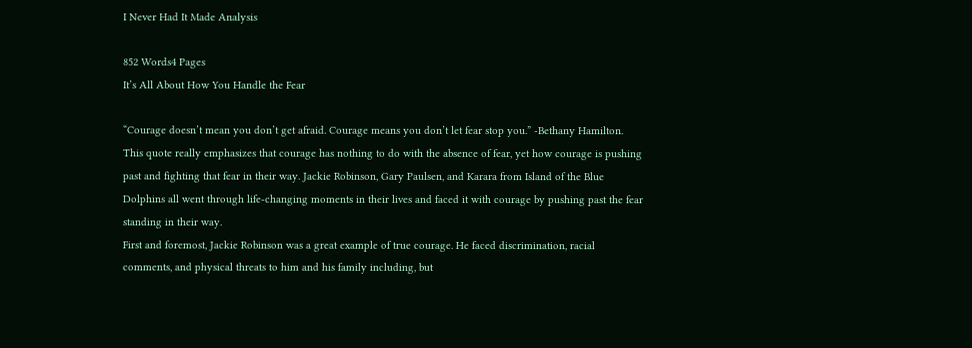I Never Had It Made Analysis

852 Words4 Pages
It’s All About How You Handle the Fear

“Courage doesn’t mean you don’t get afraid. Courage means you don’t let fear stop you.” -Bethany Hamilton. This quote really emphasizes that courage has nothing to do with the absence of fear, yet how courage is pushing past and fighting that fear in their way. Jackie Robinson, Gary Paulsen, and Karara from Island of the Blue Dolphins all went through life-changing moments in their lives and faced it with courage by pushing past the fear standing in their way.
First and foremost, Jackie Robinson was a great example of true courage. He faced discrimination, racial comments, and physical threats to him and his family including, but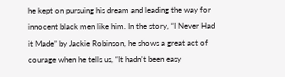he kept on pursuing his dream and leading the way for innocent black men like him. In the story, “I Never Had it Made” by Jackie Robinson, he shows a great act of courage when he tells us, “It hadn’t been easy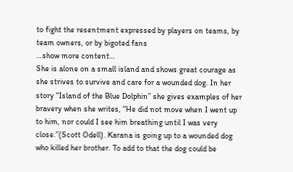to fight the resentment expressed by players on teams, by team owners, or by bigoted fans
…show more content…
She is alone on a small island and shows great courage as she strives to survive and care for a wounded dog. In her story “Island of the Blue Dolphin” she gives examples of her bravery when she writes, “He did not move when I went up to him, nor could I see him breathing until I was very close.”(Scott Odell). Karana is going up to a wounded dog who killed her brother. To add to that the dog could be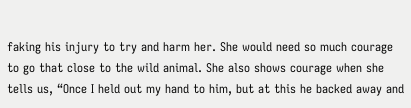faking his injury to try and harm her. She would need so much courage to go that close to the wild animal. She also shows courage when she tells us, “Once I held out my hand to him, but at this he backed away and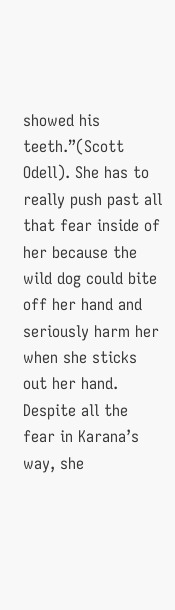showed his teeth.”(Scott Odell). She has to really push past all that fear inside of her because the wild dog could bite off her hand and seriously harm her when she sticks out her hand. Despite all the fear in Karana’s way, she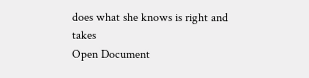does what she knows is right and takes
Open Document